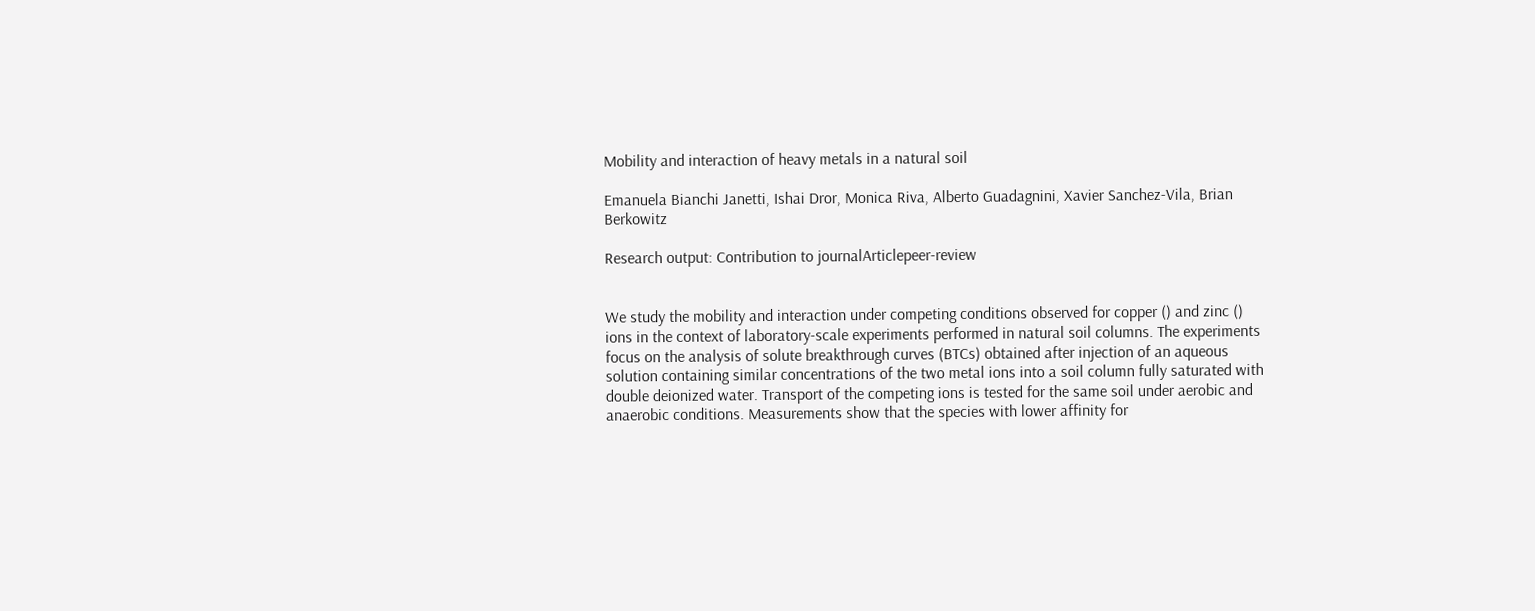Mobility and interaction of heavy metals in a natural soil

Emanuela Bianchi Janetti, Ishai Dror, Monica Riva, Alberto Guadagnini, Xavier Sanchez-Vila, Brian Berkowitz

Research output: Contribution to journalArticlepeer-review


We study the mobility and interaction under competing conditions observed for copper () and zinc () ions in the context of laboratory-scale experiments performed in natural soil columns. The experiments focus on the analysis of solute breakthrough curves (BTCs) obtained after injection of an aqueous solution containing similar concentrations of the two metal ions into a soil column fully saturated with double deionized water. Transport of the competing ions is tested for the same soil under aerobic and anaerobic conditions. Measurements show that the species with lower affinity for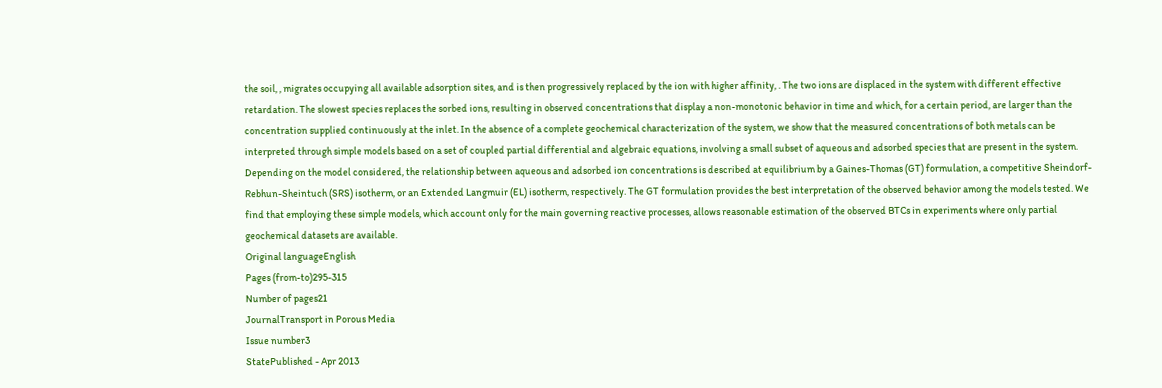the soil, , migrates occupying all available adsorption sites, and is then progressively replaced by the ion with higher affinity, . The two ions are displaced in the system with different effective retardation. The slowest species replaces the sorbed ions, resulting in observed concentrations that display a non-monotonic behavior in time and which, for a certain period, are larger than the concentration supplied continuously at the inlet. In the absence of a complete geochemical characterization of the system, we show that the measured concentrations of both metals can be interpreted through simple models based on a set of coupled partial differential and algebraic equations, involving a small subset of aqueous and adsorbed species that are present in the system. Depending on the model considered, the relationship between aqueous and adsorbed ion concentrations is described at equilibrium by a Gaines-Thomas (GT) formulation, a competitive Sheindorf-Rebhun-Sheintuch (SRS) isotherm, or an Extended Langmuir (EL) isotherm, respectively. The GT formulation provides the best interpretation of the observed behavior among the models tested. We find that employing these simple models, which account only for the main governing reactive processes, allows reasonable estimation of the observed BTCs in experiments where only partial geochemical datasets are available.
Original languageEnglish
Pages (from-to)295-315
Number of pages21
JournalTransport in Porous Media
Issue number3
StatePublished - Apr 2013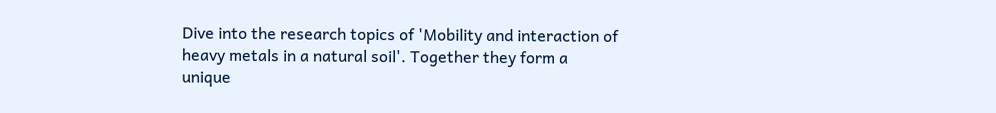Dive into the research topics of 'Mobility and interaction of heavy metals in a natural soil'. Together they form a unique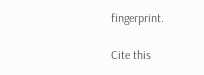fingerprint.

Cite this